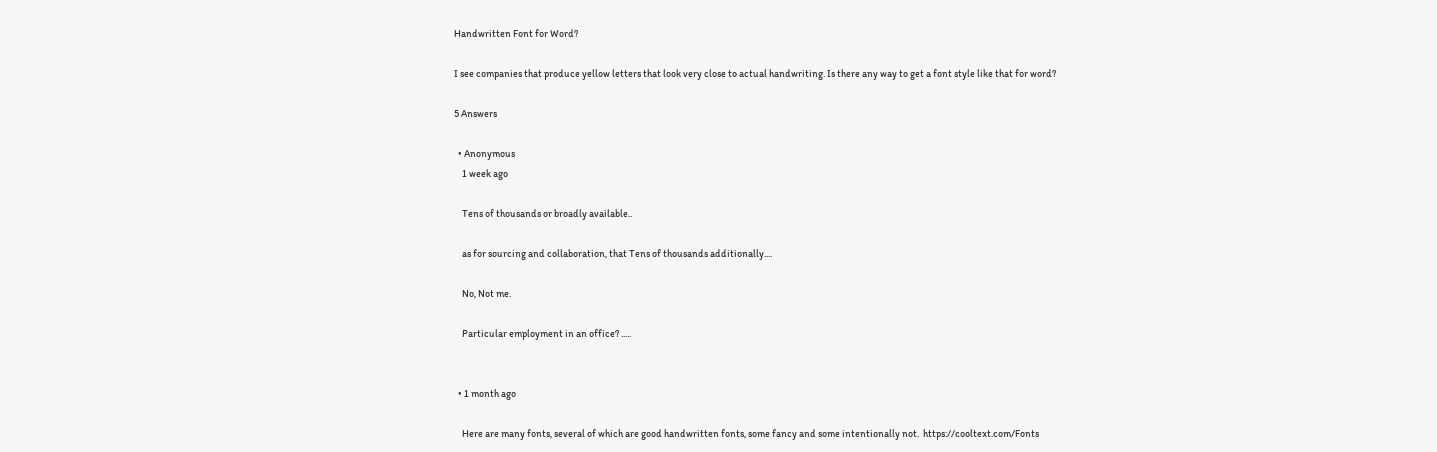Handwritten Font for Word?

I see companies that produce yellow letters that look very close to actual handwriting. Is there any way to get a font style like that for word?

5 Answers

  • Anonymous
    1 week ago

    Tens of thousands or broadly available..

    as for sourcing and collaboration, that Tens of thousands additionally....

    No, Not me.

    Particular employment in an office? .....


  • 1 month ago

    Here are many fonts, several of which are good handwritten fonts, some fancy and some intentionally not.  https://cooltext.com/Fonts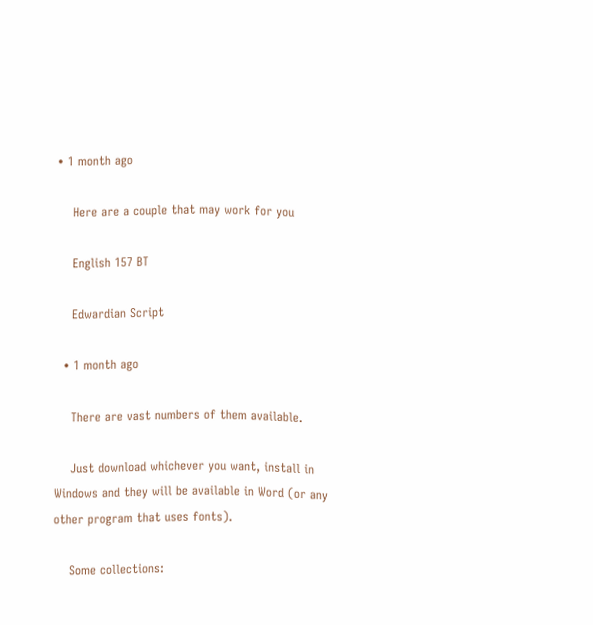• 1 month ago

    Here are a couple that may work for you

    English 157 BT

    Edwardian Script

  • 1 month ago

    There are vast numbers of them available.

    Just download whichever you want, install in Windows and they will be available in Word (or any other program that uses fonts).

    Some collections: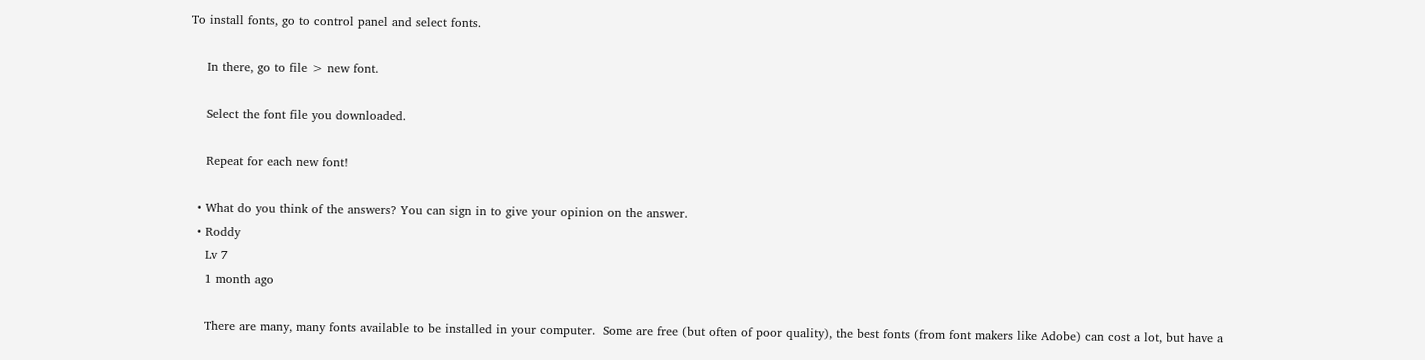To install fonts, go to control panel and select fonts.

    In there, go to file > new font.

    Select the font file you downloaded.

    Repeat for each new font!

  • What do you think of the answers? You can sign in to give your opinion on the answer.
  • Roddy
    Lv 7
    1 month ago

    There are many, many fonts available to be installed in your computer.  Some are free (but often of poor quality), the best fonts (from font makers like Adobe) can cost a lot, but have a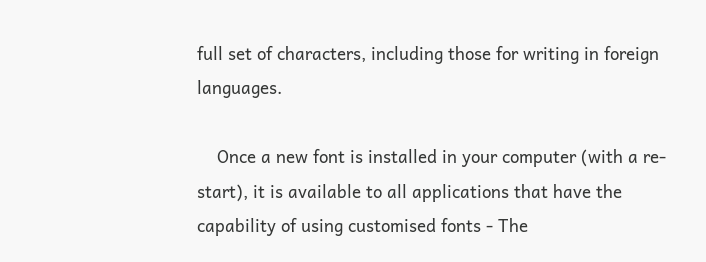full set of characters, including those for writing in foreign languages.

    Once a new font is installed in your computer (with a re-start), it is available to all applications that have the capability of using customised fonts - The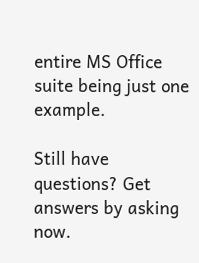entire MS Office suite being just one example.

Still have questions? Get answers by asking now.